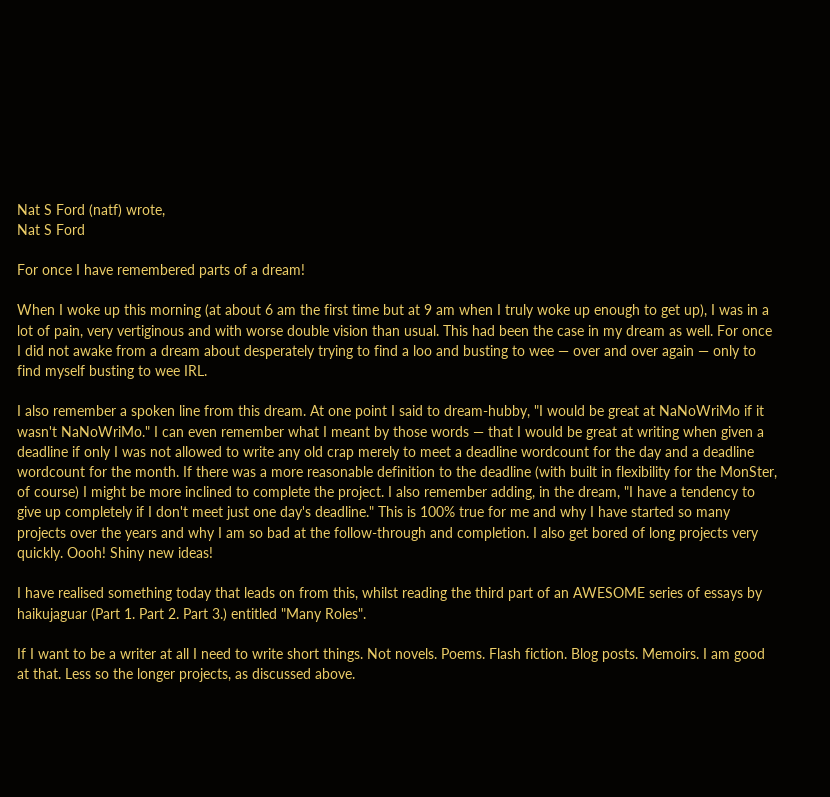Nat S Ford (natf) wrote,
Nat S Ford

For once I have remembered parts of a dream!

When I woke up this morning (at about 6 am the first time but at 9 am when I truly woke up enough to get up), I was in a lot of pain, very vertiginous and with worse double vision than usual. This had been the case in my dream as well. For once I did not awake from a dream about desperately trying to find a loo and busting to wee — over and over again — only to find myself busting to wee IRL.

I also remember a spoken line from this dream. At one point I said to dream-hubby, "I would be great at NaNoWriMo if it wasn't NaNoWriMo." I can even remember what I meant by those words — that I would be great at writing when given a deadline if only I was not allowed to write any old crap merely to meet a deadline wordcount for the day and a deadline wordcount for the month. If there was a more reasonable definition to the deadline (with built in flexibility for the MonSter, of course) I might be more inclined to complete the project. I also remember adding, in the dream, "I have a tendency to give up completely if I don't meet just one day's deadline." This is 100% true for me and why I have started so many projects over the years and why I am so bad at the follow-through and completion. I also get bored of long projects very quickly. Oooh! Shiny new ideas!

I have realised something today that leads on from this, whilst reading the third part of an AWESOME series of essays by haikujaguar (Part 1. Part 2. Part 3.) entitled "Many Roles".

If I want to be a writer at all I need to write short things. Not novels. Poems. Flash fiction. Blog posts. Memoirs. I am good at that. Less so the longer projects, as discussed above.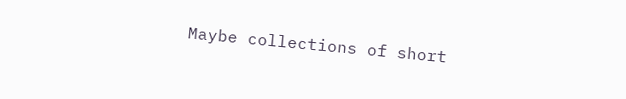Maybe collections of short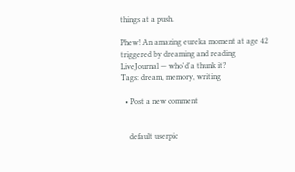things at a push.

Phew! An amazing eureka moment at age 42 triggered by dreaming and reading LiveJournal — who'd'a thunk it?
Tags: dream, memory, writing

  • Post a new comment


    default userpic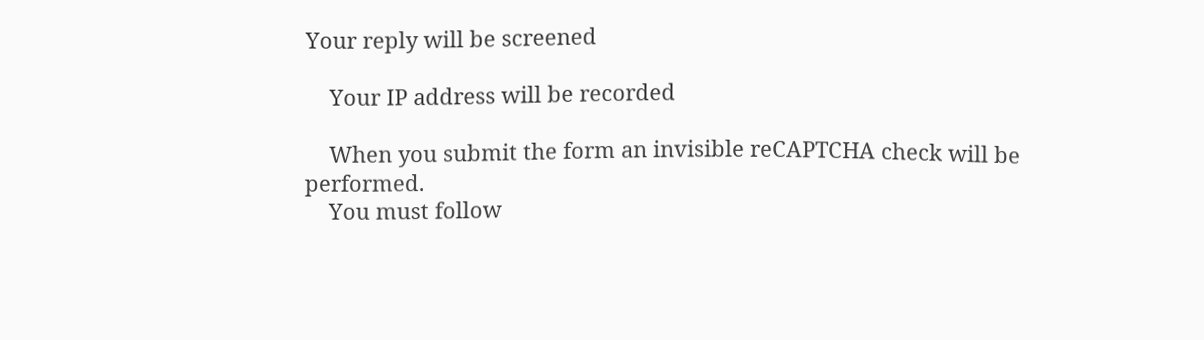Your reply will be screened

    Your IP address will be recorded

    When you submit the form an invisible reCAPTCHA check will be performed.
    You must follow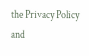the Privacy Policy and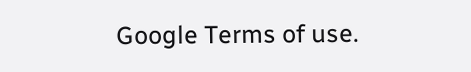Google Terms of use.